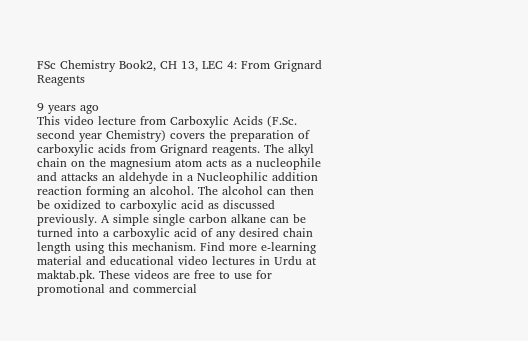FSc Chemistry Book2, CH 13, LEC 4: From Grignard Reagents

9 years ago
This video lecture from Carboxylic Acids (F.Sc. second year Chemistry) covers the preparation of carboxylic acids from Grignard reagents. The alkyl chain on the magnesium atom acts as a nucleophile and attacks an aldehyde in a Nucleophilic addition reaction forming an alcohol. The alcohol can then be oxidized to carboxylic acid as discussed previously. A simple single carbon alkane can be turned into a carboxylic acid of any desired chain length using this mechanism. Find more e-learning material and educational video lectures in Urdu at maktab.pk. These videos are free to use for promotional and commercial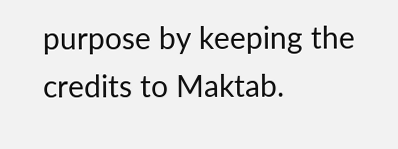purpose by keeping the credits to Maktab.